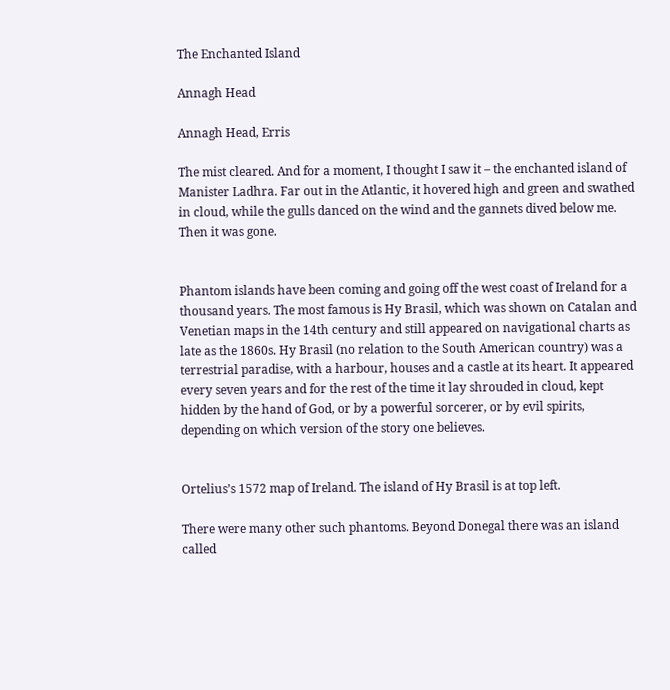The Enchanted Island

Annagh Head

Annagh Head, Erris

The mist cleared. And for a moment, I thought I saw it – the enchanted island of Manister Ladhra. Far out in the Atlantic, it hovered high and green and swathed in cloud, while the gulls danced on the wind and the gannets dived below me. Then it was gone.


Phantom islands have been coming and going off the west coast of Ireland for a thousand years. The most famous is Hy Brasil, which was shown on Catalan and Venetian maps in the 14th century and still appeared on navigational charts as late as the 1860s. Hy Brasil (no relation to the South American country) was a terrestrial paradise, with a harbour, houses and a castle at its heart. It appeared every seven years and for the rest of the time it lay shrouded in cloud, kept hidden by the hand of God, or by a powerful sorcerer, or by evil spirits, depending on which version of the story one believes.


Ortelius’s 1572 map of Ireland. The island of Hy Brasil is at top left.

There were many other such phantoms. Beyond Donegal there was an island called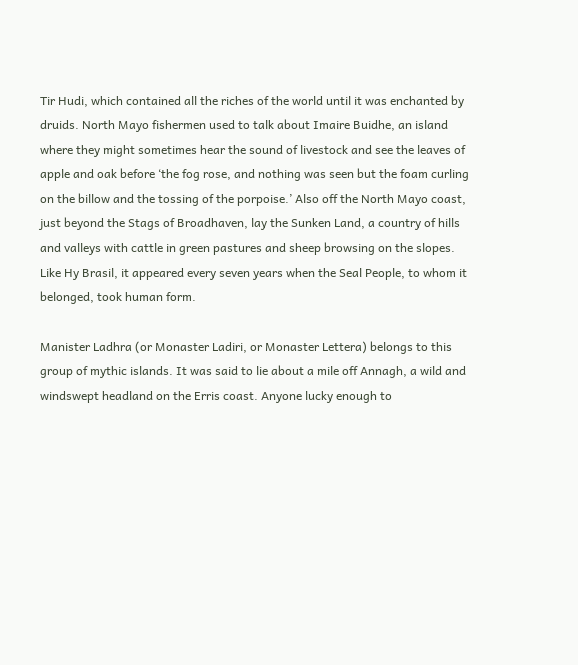Tir Hudi, which contained all the riches of the world until it was enchanted by druids. North Mayo fishermen used to talk about Imaire Buidhe, an island where they might sometimes hear the sound of livestock and see the leaves of apple and oak before ‘the fog rose, and nothing was seen but the foam curling on the billow and the tossing of the porpoise.’ Also off the North Mayo coast, just beyond the Stags of Broadhaven, lay the Sunken Land, a country of hills and valleys with cattle in green pastures and sheep browsing on the slopes. Like Hy Brasil, it appeared every seven years when the Seal People, to whom it belonged, took human form.

Manister Ladhra (or Monaster Ladiri, or Monaster Lettera) belongs to this group of mythic islands. It was said to lie about a mile off Annagh, a wild and windswept headland on the Erris coast. Anyone lucky enough to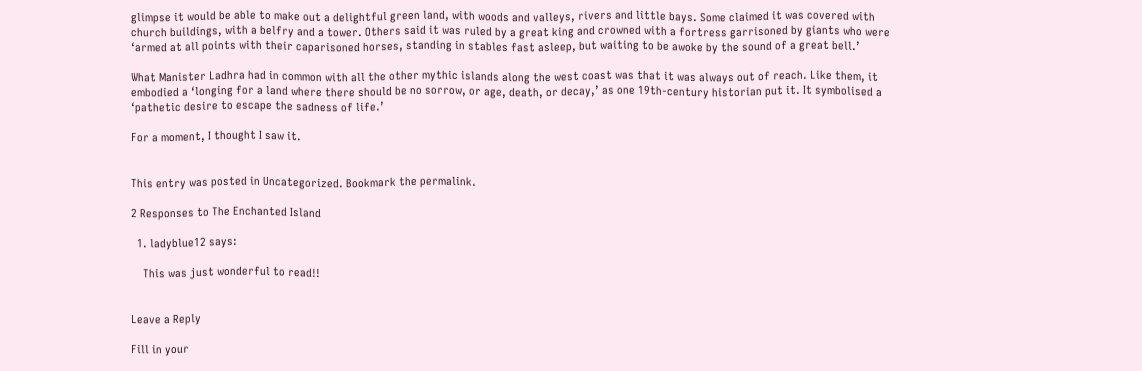glimpse it would be able to make out a delightful green land, with woods and valleys, rivers and little bays. Some claimed it was covered with church buildings, with a belfry and a tower. Others said it was ruled by a great king and crowned with a fortress garrisoned by giants who were ‘armed at all points with their caparisoned horses, standing in stables fast asleep, but waiting to be awoke by the sound of a great bell.’

What Manister Ladhra had in common with all the other mythic islands along the west coast was that it was always out of reach. Like them, it embodied a ‘longing for a land where there should be no sorrow, or age, death, or decay,’ as one 19th-century historian put it. It symbolised a ‘pathetic desire to escape the sadness of life.’

For a moment, I thought I saw it.


This entry was posted in Uncategorized. Bookmark the permalink.

2 Responses to The Enchanted Island

  1. ladyblue12 says:

    This was just wonderful to read!!


Leave a Reply

Fill in your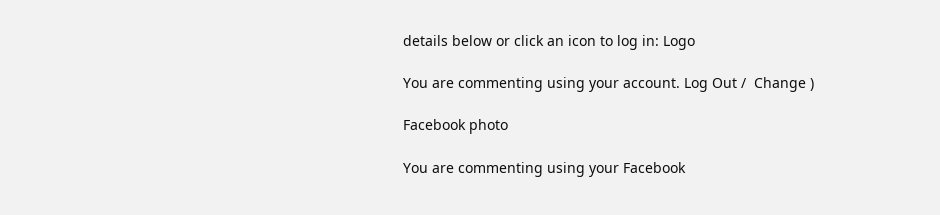details below or click an icon to log in: Logo

You are commenting using your account. Log Out /  Change )

Facebook photo

You are commenting using your Facebook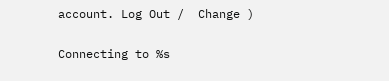account. Log Out /  Change )

Connecting to %s